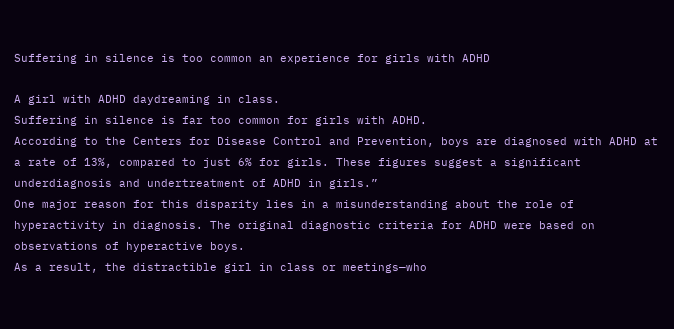Suffering in silence is too common an experience for girls with ADHD

A girl with ADHD daydreaming in class.
Suffering in silence is far too common for girls with ADHD.
According to the Centers for Disease Control and Prevention, boys are diagnosed with ADHD at a rate of 13%, compared to just 6% for girls. These figures suggest a significant underdiagnosis and undertreatment of ADHD in girls.”
One major reason for this disparity lies in a misunderstanding about the role of hyperactivity in diagnosis. The original diagnostic criteria for ADHD were based on observations of hyperactive boys.
As a result, the distractible girl in class or meetings—who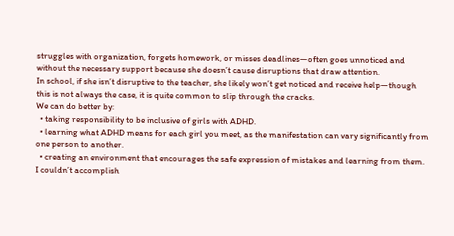struggles with organization, forgets homework, or misses deadlines—often goes unnoticed and without the necessary support because she doesn’t cause disruptions that draw attention.
In school, if she isn’t disruptive to the teacher, she likely won’t get noticed and receive help—though this is not always the case, it is quite common to slip through the cracks.
We can do better by:
  • taking responsibility to be inclusive of girls with ADHD.
  • learning what ADHD means for each girl you meet, as the manifestation can vary significantly from one person to another.
  • creating an environment that encourages the safe expression of mistakes and learning from them.
I couldn’t accomplish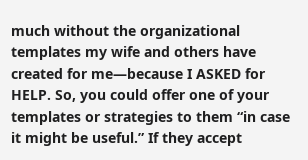much without the organizational templates my wife and others have created for me—because I ASKED for HELP. So, you could offer one of your templates or strategies to them “in case it might be useful.” If they accept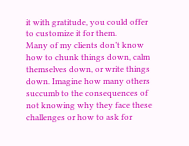it with gratitude, you could offer to customize it for them.
Many of my clients don’t know how to chunk things down, calm themselves down, or write things down. Imagine how many others succumb to the consequences of not knowing why they face these challenges or how to ask for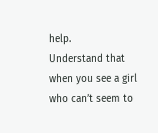help.
Understand that when you see a girl who can’t seem to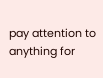pay attention to anything for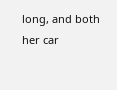long, and both her car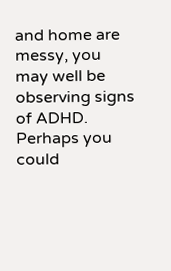and home are messy, you may well be observing signs of ADHD.
Perhaps you could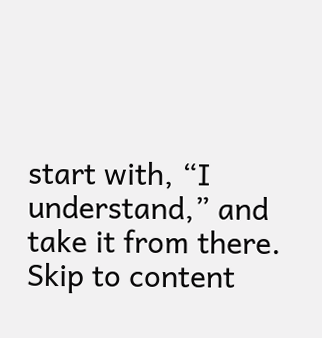start with, “I understand,” and take it from there.
Skip to content